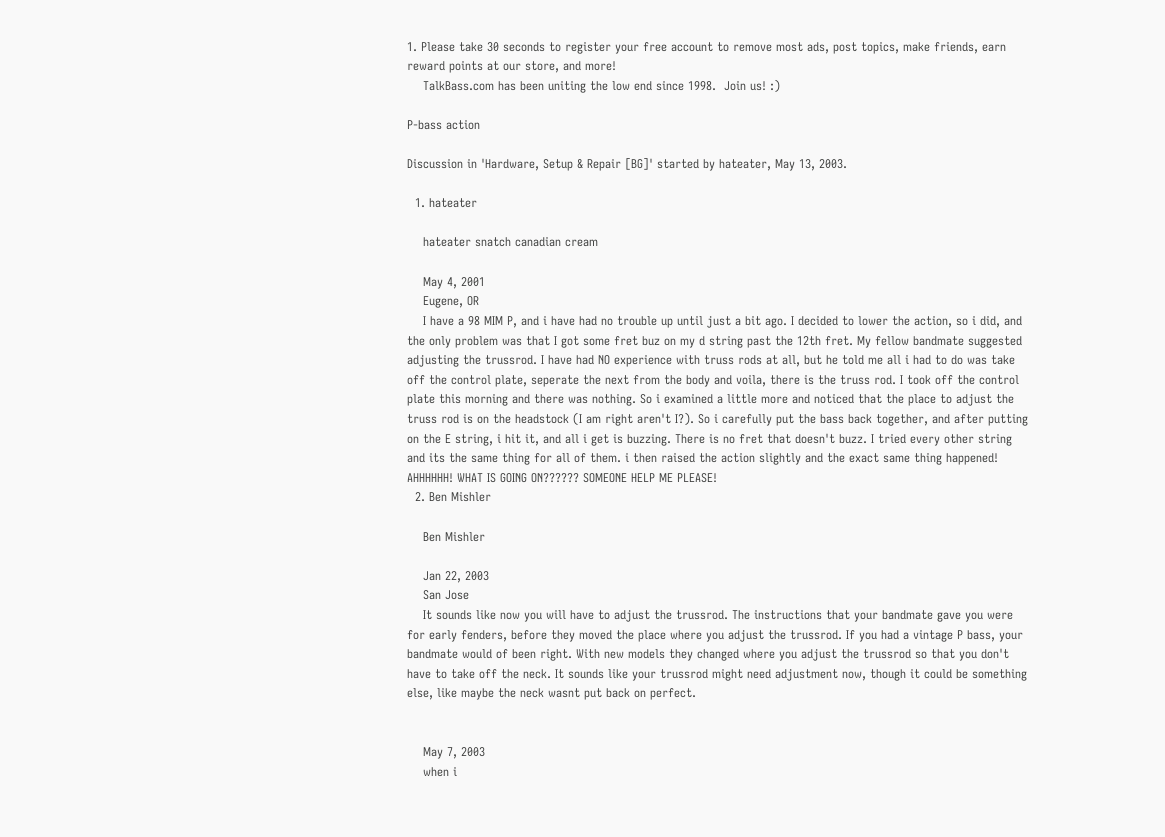1. Please take 30 seconds to register your free account to remove most ads, post topics, make friends, earn reward points at our store, and more!
    TalkBass.com has been uniting the low end since 1998.  Join us! :)

P-bass action

Discussion in 'Hardware, Setup & Repair [BG]' started by hateater, May 13, 2003.

  1. hateater

    hateater snatch canadian cream

    May 4, 2001
    Eugene, OR
    I have a 98 MIM P, and i have had no trouble up until just a bit ago. I decided to lower the action, so i did, and the only problem was that I got some fret buz on my d string past the 12th fret. My fellow bandmate suggested adjusting the trussrod. I have had NO experience with truss rods at all, but he told me all i had to do was take off the control plate, seperate the next from the body and voila, there is the truss rod. I took off the control plate this morning and there was nothing. So i examined a little more and noticed that the place to adjust the truss rod is on the headstock (I am right aren't I?). So i carefully put the bass back together, and after putting on the E string, i hit it, and all i get is buzzing. There is no fret that doesn't buzz. I tried every other string and its the same thing for all of them. i then raised the action slightly and the exact same thing happened! AHHHHHH! WHAT IS GOING ON?????? SOMEONE HELP ME PLEASE!
  2. Ben Mishler

    Ben Mishler

    Jan 22, 2003
    San Jose
    It sounds like now you will have to adjust the trussrod. The instructions that your bandmate gave you were for early fenders, before they moved the place where you adjust the trussrod. If you had a vintage P bass, your bandmate would of been right. With new models they changed where you adjust the trussrod so that you don't have to take off the neck. It sounds like your trussrod might need adjustment now, though it could be something else, like maybe the neck wasnt put back on perfect.


    May 7, 2003
    when i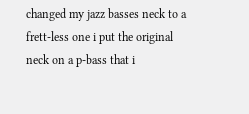changed my jazz basses neck to a frett-less one i put the original neck on a p-bass that i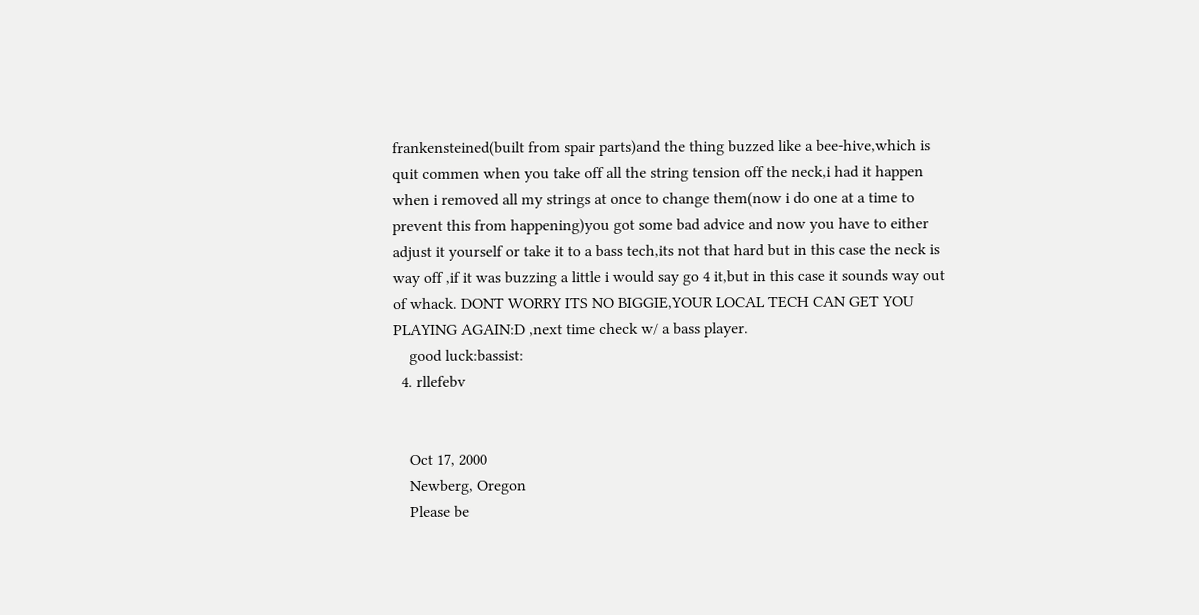frankensteined(built from spair parts)and the thing buzzed like a bee-hive,which is quit commen when you take off all the string tension off the neck,i had it happen when i removed all my strings at once to change them(now i do one at a time to prevent this from happening)you got some bad advice and now you have to either adjust it yourself or take it to a bass tech,its not that hard but in this case the neck is way off ,if it was buzzing a little i would say go 4 it,but in this case it sounds way out of whack. DONT WORRY ITS NO BIGGIE,YOUR LOCAL TECH CAN GET YOU PLAYING AGAIN:D ,next time check w/ a bass player.
    good luck:bassist:
  4. rllefebv


    Oct 17, 2000
    Newberg, Oregon
    Please be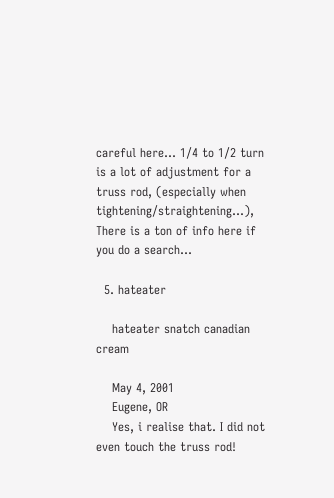careful here... 1/4 to 1/2 turn is a lot of adjustment for a truss rod, (especially when tightening/straightening...), There is a ton of info here if you do a search...

  5. hateater

    hateater snatch canadian cream

    May 4, 2001
    Eugene, OR
    Yes, i realise that. I did not even touch the truss rod!